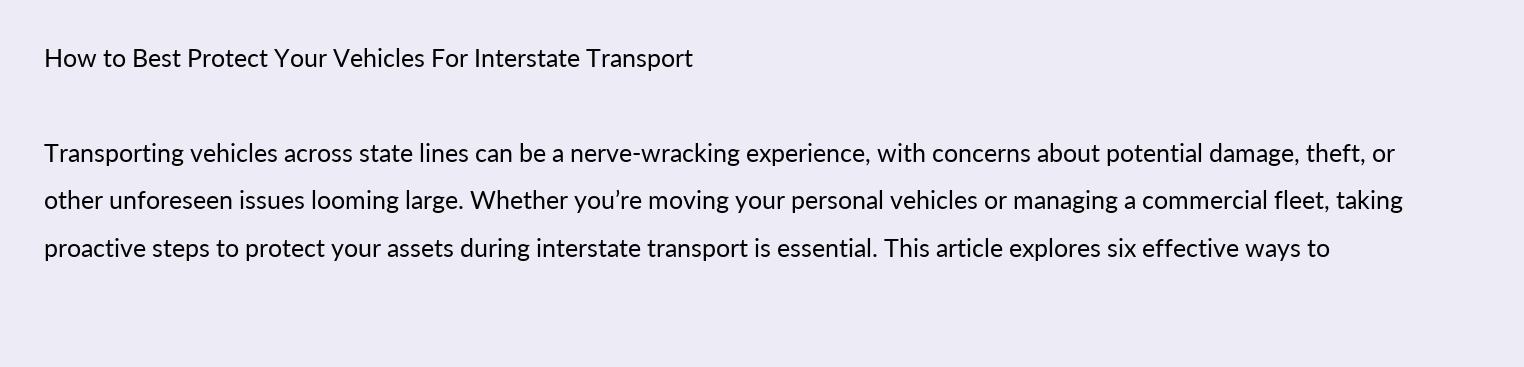How to Best Protect Your Vehicles For Interstate Transport

Transporting vehicles across state lines can be a nerve-wracking experience, with concerns about potential damage, theft, or other unforeseen issues looming large. Whether you’re moving your personal vehicles or managing a commercial fleet, taking proactive steps to protect your assets during interstate transport is essential. This article explores six effective ways to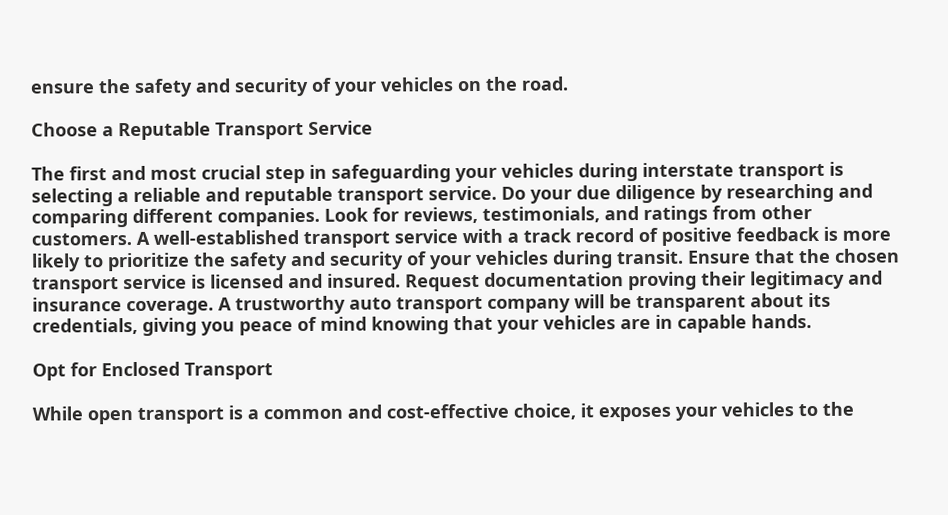ensure the safety and security of your vehicles on the road.

Choose a Reputable Transport Service

The first and most crucial step in safeguarding your vehicles during interstate transport is selecting a reliable and reputable transport service. Do your due diligence by researching and comparing different companies. Look for reviews, testimonials, and ratings from other customers. A well-established transport service with a track record of positive feedback is more likely to prioritize the safety and security of your vehicles during transit. Ensure that the chosen transport service is licensed and insured. Request documentation proving their legitimacy and insurance coverage. A trustworthy auto transport company will be transparent about its credentials, giving you peace of mind knowing that your vehicles are in capable hands.

Opt for Enclosed Transport

While open transport is a common and cost-effective choice, it exposes your vehicles to the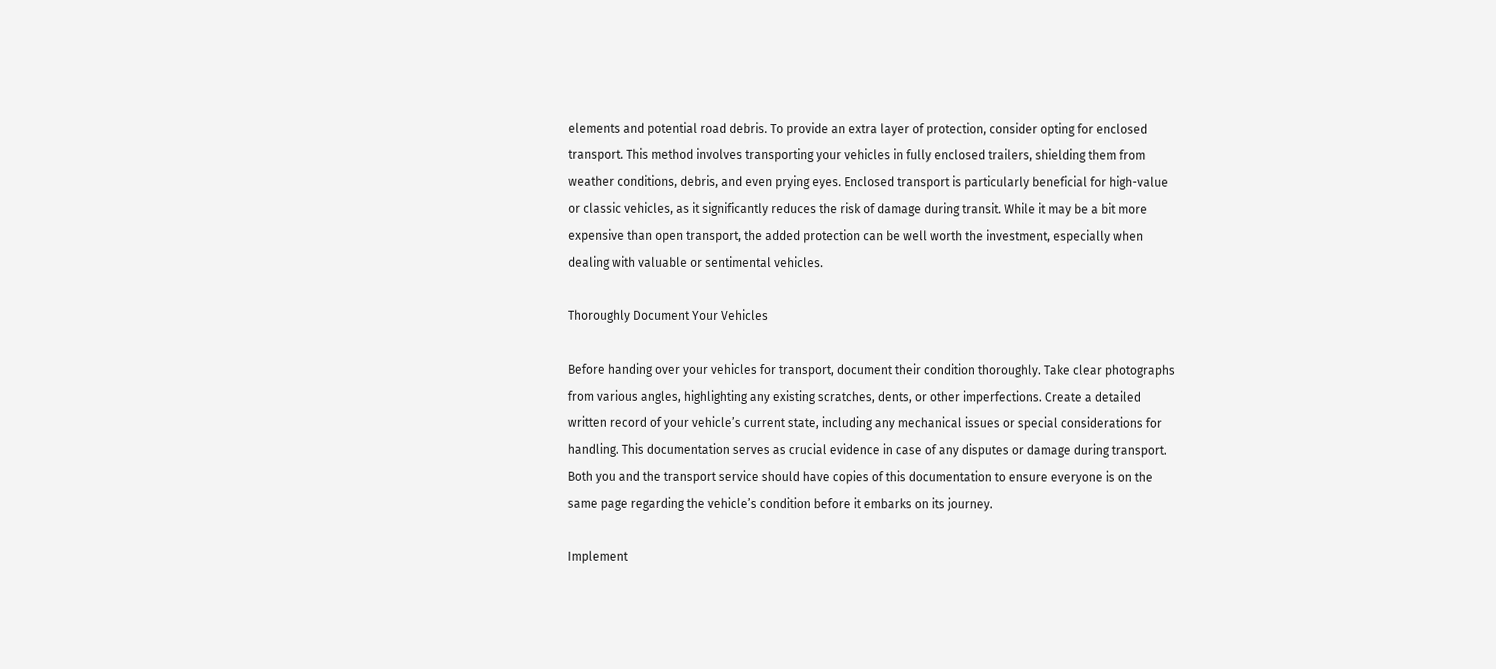elements and potential road debris. To provide an extra layer of protection, consider opting for enclosed transport. This method involves transporting your vehicles in fully enclosed trailers, shielding them from weather conditions, debris, and even prying eyes. Enclosed transport is particularly beneficial for high-value or classic vehicles, as it significantly reduces the risk of damage during transit. While it may be a bit more expensive than open transport, the added protection can be well worth the investment, especially when dealing with valuable or sentimental vehicles.

Thoroughly Document Your Vehicles

Before handing over your vehicles for transport, document their condition thoroughly. Take clear photographs from various angles, highlighting any existing scratches, dents, or other imperfections. Create a detailed written record of your vehicle’s current state, including any mechanical issues or special considerations for handling. This documentation serves as crucial evidence in case of any disputes or damage during transport. Both you and the transport service should have copies of this documentation to ensure everyone is on the same page regarding the vehicle’s condition before it embarks on its journey.

Implement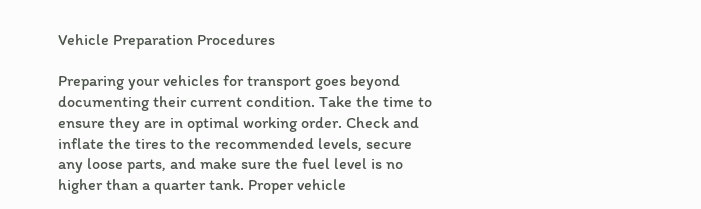Vehicle Preparation Procedures

Preparing your vehicles for transport goes beyond documenting their current condition. Take the time to ensure they are in optimal working order. Check and inflate the tires to the recommended levels, secure any loose parts, and make sure the fuel level is no higher than a quarter tank. Proper vehicle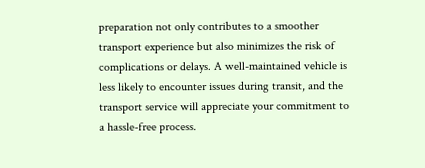preparation not only contributes to a smoother transport experience but also minimizes the risk of complications or delays. A well-maintained vehicle is less likely to encounter issues during transit, and the transport service will appreciate your commitment to a hassle-free process.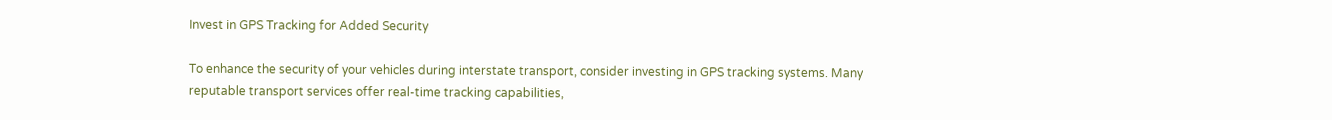Invest in GPS Tracking for Added Security

To enhance the security of your vehicles during interstate transport, consider investing in GPS tracking systems. Many reputable transport services offer real-time tracking capabilities,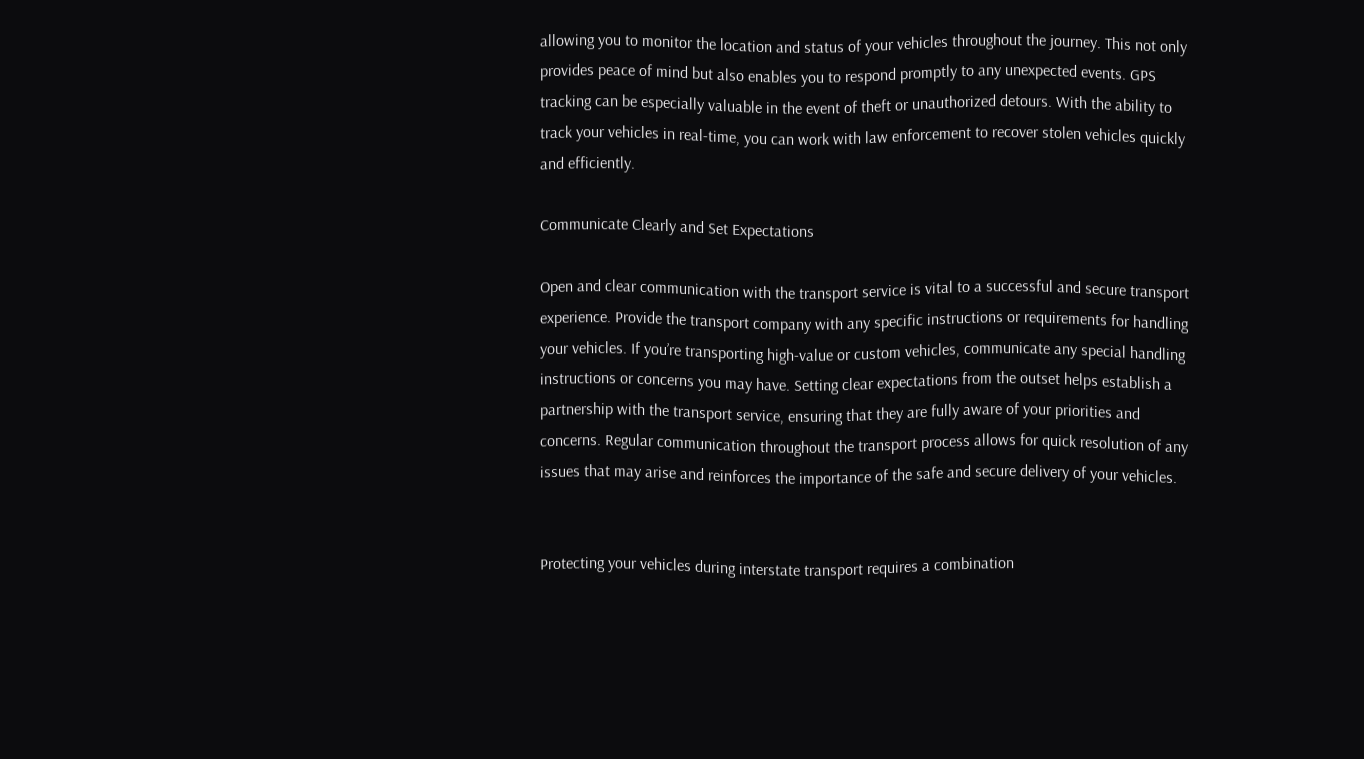allowing you to monitor the location and status of your vehicles throughout the journey. This not only provides peace of mind but also enables you to respond promptly to any unexpected events. GPS tracking can be especially valuable in the event of theft or unauthorized detours. With the ability to track your vehicles in real-time, you can work with law enforcement to recover stolen vehicles quickly and efficiently.

Communicate Clearly and Set Expectations

Open and clear communication with the transport service is vital to a successful and secure transport experience. Provide the transport company with any specific instructions or requirements for handling your vehicles. If you’re transporting high-value or custom vehicles, communicate any special handling instructions or concerns you may have. Setting clear expectations from the outset helps establish a partnership with the transport service, ensuring that they are fully aware of your priorities and concerns. Regular communication throughout the transport process allows for quick resolution of any issues that may arise and reinforces the importance of the safe and secure delivery of your vehicles.


Protecting your vehicles during interstate transport requires a combination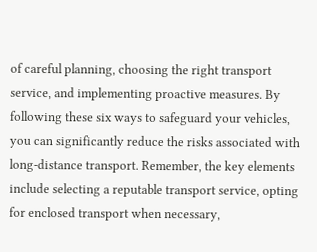of careful planning, choosing the right transport service, and implementing proactive measures. By following these six ways to safeguard your vehicles, you can significantly reduce the risks associated with long-distance transport. Remember, the key elements include selecting a reputable transport service, opting for enclosed transport when necessary,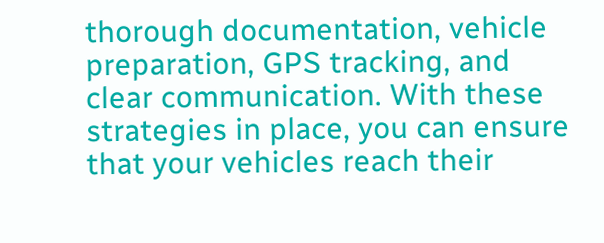thorough documentation, vehicle preparation, GPS tracking, and clear communication. With these strategies in place, you can ensure that your vehicles reach their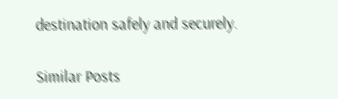destination safely and securely.

Similar Posts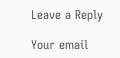Leave a Reply

Your email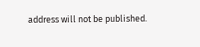address will not be published.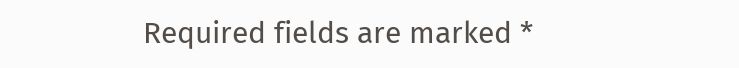Required fields are marked *